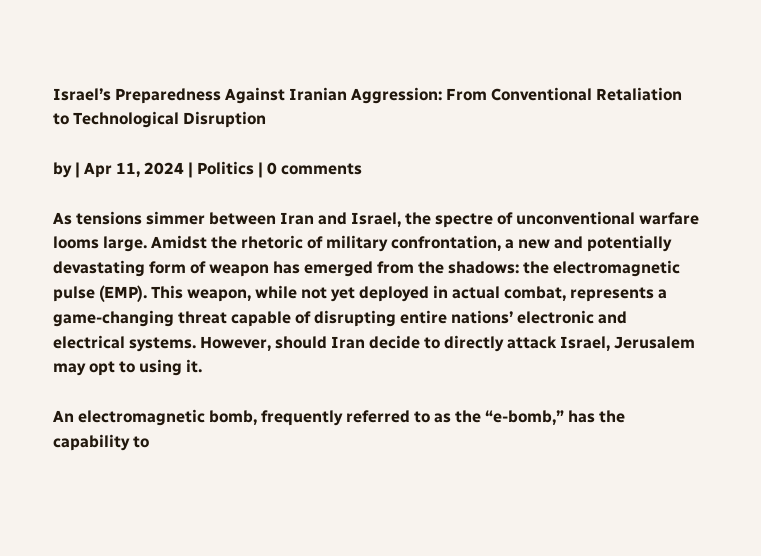Israel’s Preparedness Against Iranian Aggression: From Conventional Retaliation to Technological Disruption

by | Apr 11, 2024 | Politics | 0 comments

As tensions simmer between Iran and Israel, the spectre of unconventional warfare looms large. Amidst the rhetoric of military confrontation, a new and potentially devastating form of weapon has emerged from the shadows: the electromagnetic pulse (EMP). This weapon, while not yet deployed in actual combat, represents a game-changing threat capable of disrupting entire nations’ electronic and electrical systems. However, should Iran decide to directly attack Israel, Jerusalem may opt to using it.

An electromagnetic bomb, frequently referred to as the “e-bomb,” has the capability to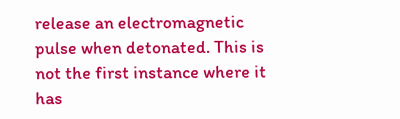release an electromagnetic pulse when detonated. This is not the first instance where it has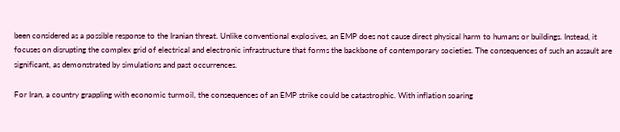been considered as a possible response to the Iranian threat. Unlike conventional explosives, an EMP does not cause direct physical harm to humans or buildings. Instead, it focuses on disrupting the complex grid of electrical and electronic infrastructure that forms the backbone of contemporary societies. The consequences of such an assault are significant, as demonstrated by simulations and past occurrences.

For Iran, a country grappling with economic turmoil, the consequences of an EMP strike could be catastrophic. With inflation soaring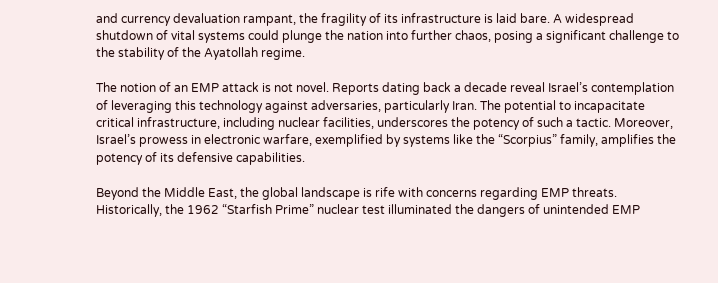and currency devaluation rampant, the fragility of its infrastructure is laid bare. A widespread shutdown of vital systems could plunge the nation into further chaos, posing a significant challenge to the stability of the Ayatollah regime.

The notion of an EMP attack is not novel. Reports dating back a decade reveal Israel’s contemplation of leveraging this technology against adversaries, particularly Iran. The potential to incapacitate critical infrastructure, including nuclear facilities, underscores the potency of such a tactic. Moreover, Israel’s prowess in electronic warfare, exemplified by systems like the “Scorpius” family, amplifies the potency of its defensive capabilities.

Beyond the Middle East, the global landscape is rife with concerns regarding EMP threats. Historically, the 1962 “Starfish Prime” nuclear test illuminated the dangers of unintended EMP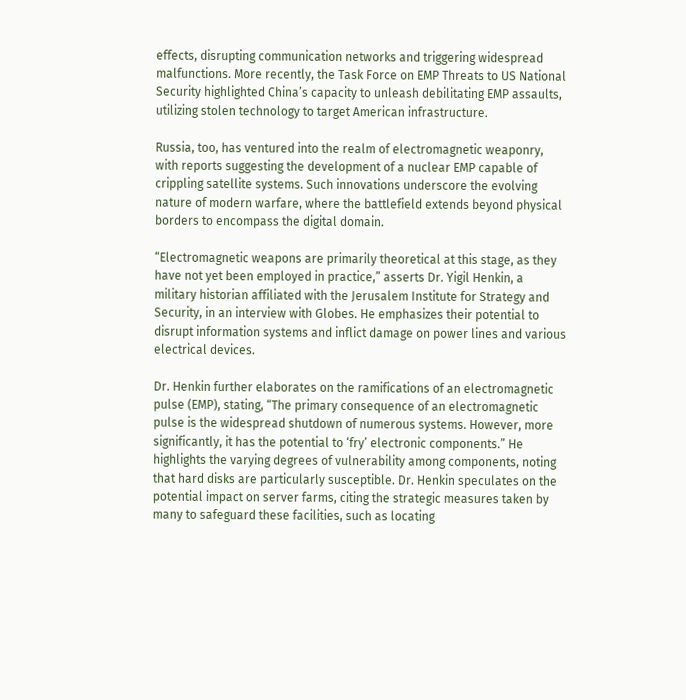effects, disrupting communication networks and triggering widespread malfunctions. More recently, the Task Force on EMP Threats to US National Security highlighted China’s capacity to unleash debilitating EMP assaults, utilizing stolen technology to target American infrastructure.

Russia, too, has ventured into the realm of electromagnetic weaponry, with reports suggesting the development of a nuclear EMP capable of crippling satellite systems. Such innovations underscore the evolving nature of modern warfare, where the battlefield extends beyond physical borders to encompass the digital domain.

“Electromagnetic weapons are primarily theoretical at this stage, as they have not yet been employed in practice,” asserts Dr. Yigil Henkin, a military historian affiliated with the Jerusalem Institute for Strategy and Security, in an interview with Globes. He emphasizes their potential to disrupt information systems and inflict damage on power lines and various electrical devices.

Dr. Henkin further elaborates on the ramifications of an electromagnetic pulse (EMP), stating, “The primary consequence of an electromagnetic pulse is the widespread shutdown of numerous systems. However, more significantly, it has the potential to ‘fry’ electronic components.” He highlights the varying degrees of vulnerability among components, noting that hard disks are particularly susceptible. Dr. Henkin speculates on the potential impact on server farms, citing the strategic measures taken by many to safeguard these facilities, such as locating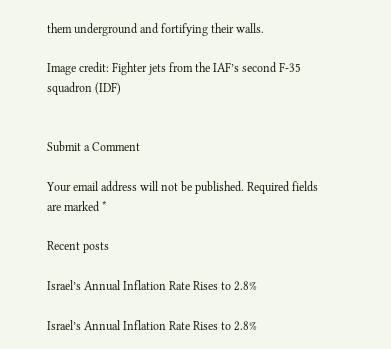them underground and fortifying their walls.

Image credit: Fighter jets from the IAF’s second F-35 squadron (IDF)


Submit a Comment

Your email address will not be published. Required fields are marked *

Recent posts

Israel’s Annual Inflation Rate Rises to 2.8%

Israel’s Annual Inflation Rate Rises to 2.8%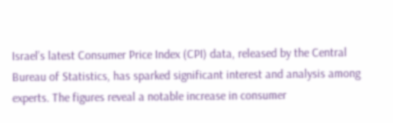Israel’s latest Consumer Price Index (CPI) data, released by the Central Bureau of Statistics, has sparked significant interest and analysis among experts. The figures reveal a notable increase in consumer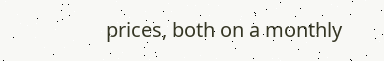prices, both on a monthly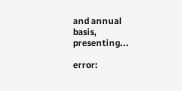and annual basis, presenting...

error: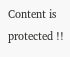Content is protected !!